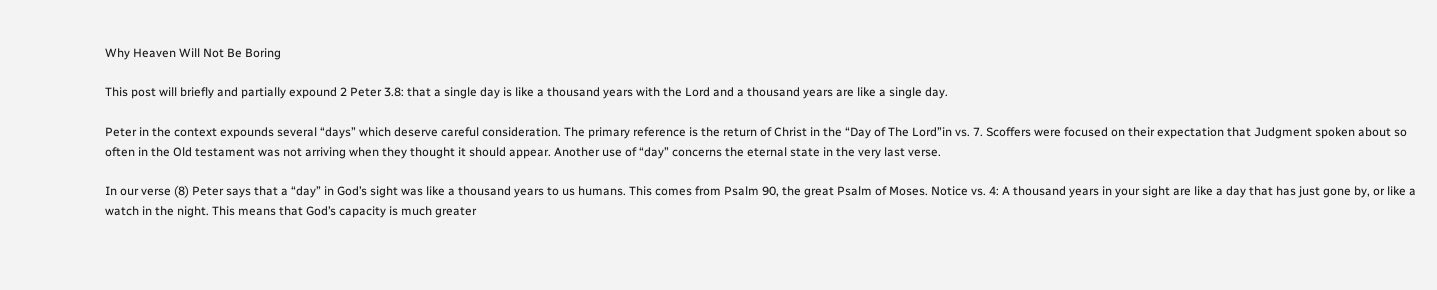Why Heaven Will Not Be Boring

This post will briefly and partially expound 2 Peter 3.8: that a single day is like a thousand years with the Lord and a thousand years are like a single day.

Peter in the context expounds several “days” which deserve careful consideration. The primary reference is the return of Christ in the “Day of The Lord”in vs. 7. Scoffers were focused on their expectation that Judgment spoken about so often in the Old testament was not arriving when they thought it should appear. Another use of “day” concerns the eternal state in the very last verse.

In our verse (8) Peter says that a “day” in God’s sight was like a thousand years to us humans. This comes from Psalm 90, the great Psalm of Moses. Notice vs. 4: A thousand years in your sight are like a day that has just gone by, or like a watch in the night. This means that God’s capacity is much greater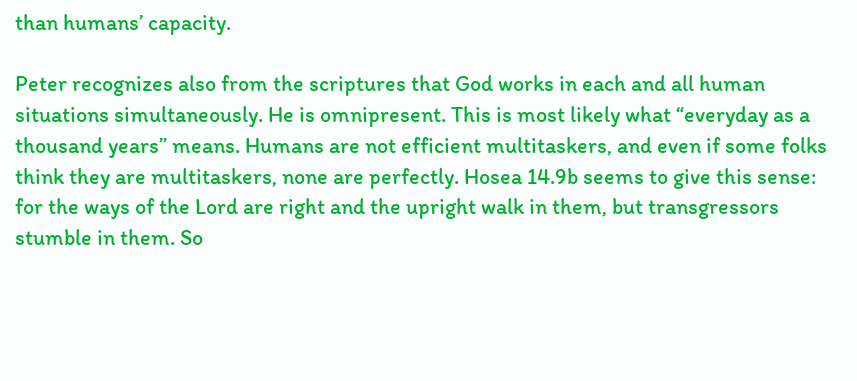than humans’ capacity.

Peter recognizes also from the scriptures that God works in each and all human situations simultaneously. He is omnipresent. This is most likely what “everyday as a thousand years” means. Humans are not efficient multitaskers, and even if some folks think they are multitaskers, none are perfectly. Hosea 14.9b seems to give this sense: for the ways of the Lord are right and the upright walk in them, but transgressors stumble in them. So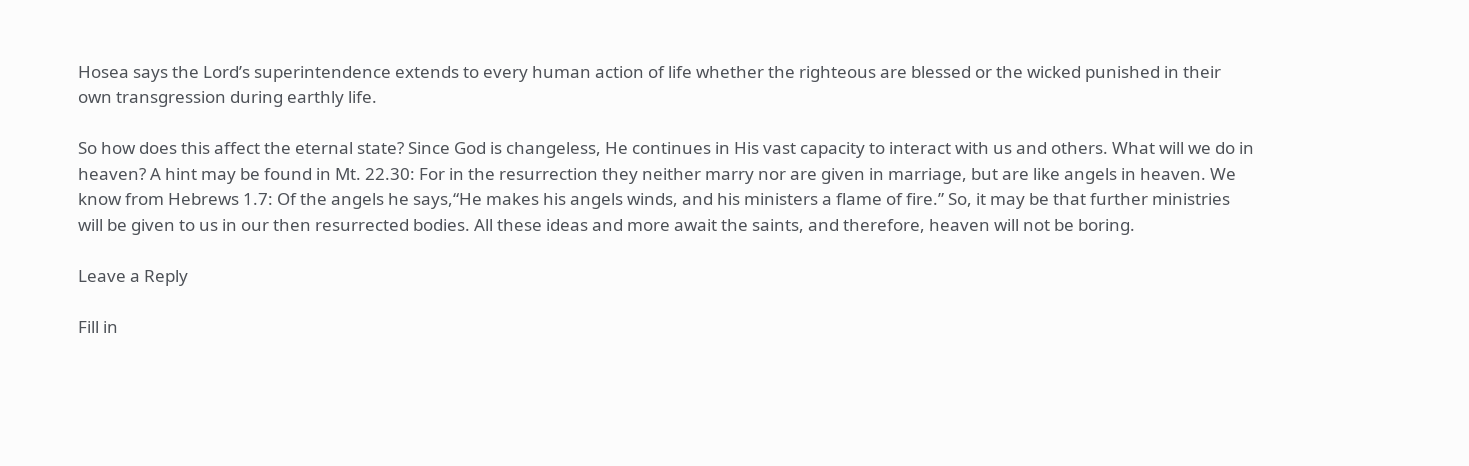Hosea says the Lord’s superintendence extends to every human action of life whether the righteous are blessed or the wicked punished in their own transgression during earthly life.

So how does this affect the eternal state? Since God is changeless, He continues in His vast capacity to interact with us and others. What will we do in heaven? A hint may be found in Mt. 22.30: For in the resurrection they neither marry nor are given in marriage, but are like angels in heaven. We know from Hebrews 1.7: Of the angels he says,“He makes his angels winds, and his ministers a flame of fire.” So, it may be that further ministries will be given to us in our then resurrected bodies. All these ideas and more await the saints, and therefore, heaven will not be boring.

Leave a Reply

Fill in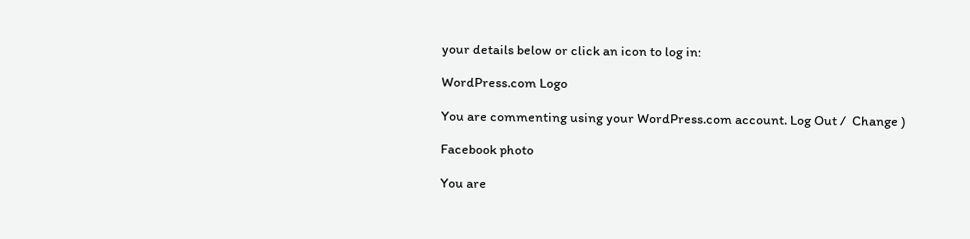your details below or click an icon to log in:

WordPress.com Logo

You are commenting using your WordPress.com account. Log Out /  Change )

Facebook photo

You are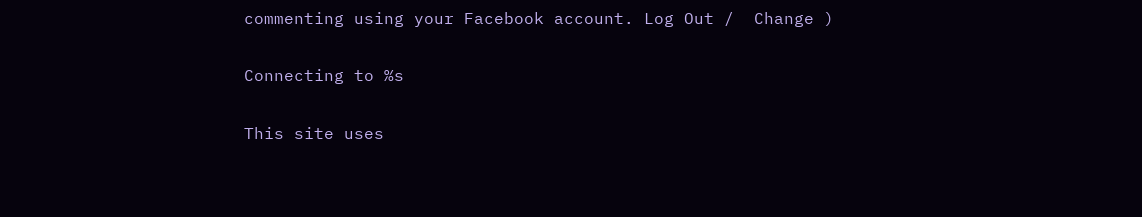commenting using your Facebook account. Log Out /  Change )

Connecting to %s

This site uses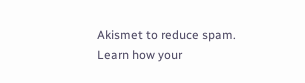Akismet to reduce spam. Learn how your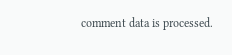comment data is processed.